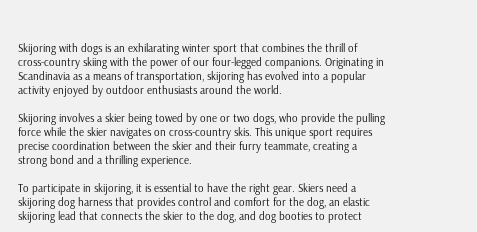Skijoring with dogs is an exhilarating winter sport that combines the thrill of cross-country skiing with the power of our four-legged companions. Originating in Scandinavia as a means of transportation, skijoring has evolved into a popular activity enjoyed by outdoor enthusiasts around the world.

Skijoring involves a skier being towed by one or two dogs, who provide the pulling force while the skier navigates on cross-country skis. This unique sport requires precise coordination between the skier and their furry teammate, creating a strong bond and a thrilling experience.

To participate in skijoring, it is essential to have the right gear. Skiers need a skijoring dog harness that provides control and comfort for the dog, an elastic skijoring lead that connects the skier to the dog, and dog booties to protect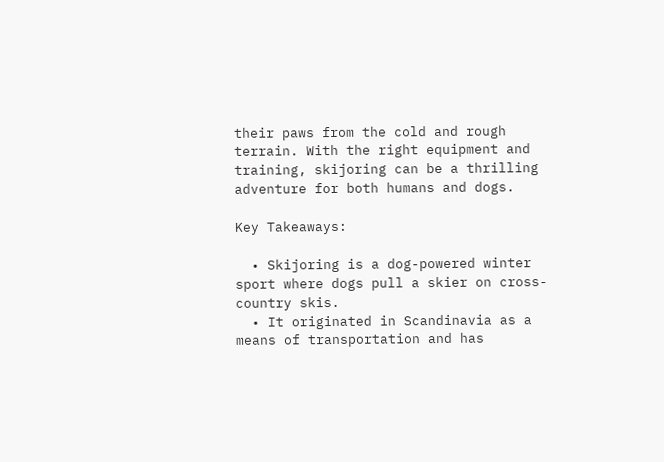their paws from the cold and rough terrain. With the right equipment and training, skijoring can be a thrilling adventure for both humans and dogs.

Key Takeaways:

  • Skijoring is a dog-powered winter sport where dogs pull a skier on cross-country skis.
  • It originated in Scandinavia as a means of transportation and has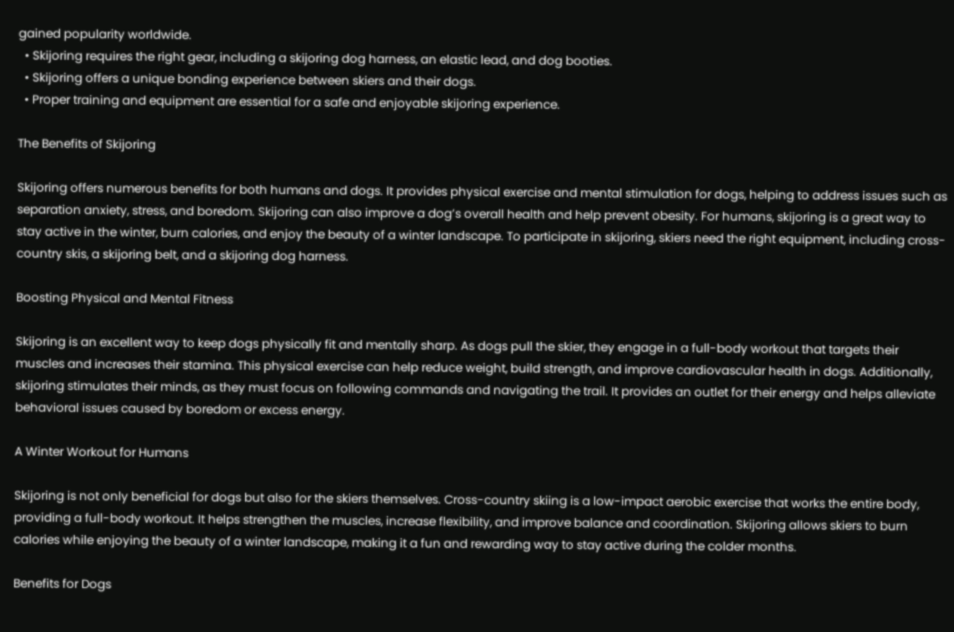gained popularity worldwide.
  • Skijoring requires the right gear, including a skijoring dog harness, an elastic lead, and dog booties.
  • Skijoring offers a unique bonding experience between skiers and their dogs.
  • Proper training and equipment are essential for a safe and enjoyable skijoring experience.

The Benefits of Skijoring

Skijoring offers numerous benefits for both humans and dogs. It provides physical exercise and mental stimulation for dogs, helping to address issues such as separation anxiety, stress, and boredom. Skijoring can also improve a dog’s overall health and help prevent obesity. For humans, skijoring is a great way to stay active in the winter, burn calories, and enjoy the beauty of a winter landscape. To participate in skijoring, skiers need the right equipment, including cross-country skis, a skijoring belt, and a skijoring dog harness.

Boosting Physical and Mental Fitness

Skijoring is an excellent way to keep dogs physically fit and mentally sharp. As dogs pull the skier, they engage in a full-body workout that targets their muscles and increases their stamina. This physical exercise can help reduce weight, build strength, and improve cardiovascular health in dogs. Additionally, skijoring stimulates their minds, as they must focus on following commands and navigating the trail. It provides an outlet for their energy and helps alleviate behavioral issues caused by boredom or excess energy.

A Winter Workout for Humans

Skijoring is not only beneficial for dogs but also for the skiers themselves. Cross-country skiing is a low-impact aerobic exercise that works the entire body, providing a full-body workout. It helps strengthen the muscles, increase flexibility, and improve balance and coordination. Skijoring allows skiers to burn calories while enjoying the beauty of a winter landscape, making it a fun and rewarding way to stay active during the colder months.

Benefits for Dogs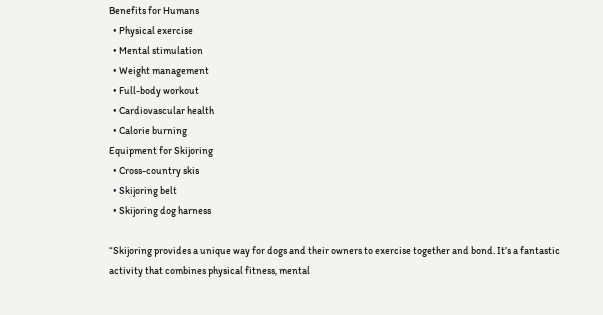Benefits for Humans
  • Physical exercise
  • Mental stimulation
  • Weight management
  • Full-body workout
  • Cardiovascular health
  • Calorie burning
Equipment for Skijoring
  • Cross-country skis
  • Skijoring belt
  • Skijoring dog harness

“Skijoring provides a unique way for dogs and their owners to exercise together and bond. It’s a fantastic activity that combines physical fitness, mental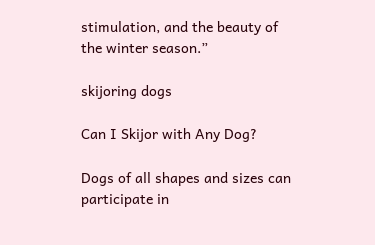stimulation, and the beauty of the winter season.”

skijoring dogs

Can I Skijor with Any Dog?

Dogs of all shapes and sizes can participate in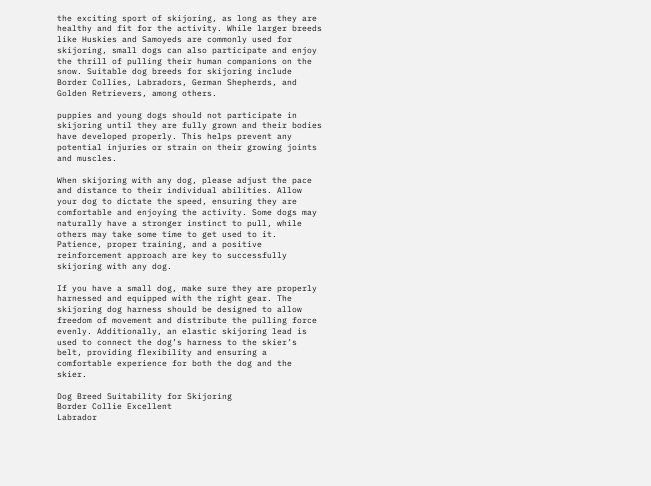the exciting sport of skijoring, as long as they are healthy and fit for the activity. While larger breeds like Huskies and Samoyeds are commonly used for skijoring, small dogs can also participate and enjoy the thrill of pulling their human companions on the snow. Suitable dog breeds for skijoring include Border Collies, Labradors, German Shepherds, and Golden Retrievers, among others.

puppies and young dogs should not participate in skijoring until they are fully grown and their bodies have developed properly. This helps prevent any potential injuries or strain on their growing joints and muscles.

When skijoring with any dog, please adjust the pace and distance to their individual abilities. Allow your dog to dictate the speed, ensuring they are comfortable and enjoying the activity. Some dogs may naturally have a stronger instinct to pull, while others may take some time to get used to it. Patience, proper training, and a positive reinforcement approach are key to successfully skijoring with any dog.

If you have a small dog, make sure they are properly harnessed and equipped with the right gear. The skijoring dog harness should be designed to allow freedom of movement and distribute the pulling force evenly. Additionally, an elastic skijoring lead is used to connect the dog’s harness to the skier’s belt, providing flexibility and ensuring a comfortable experience for both the dog and the skier.

Dog Breed Suitability for Skijoring
Border Collie Excellent
Labrador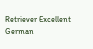Retriever Excellent
German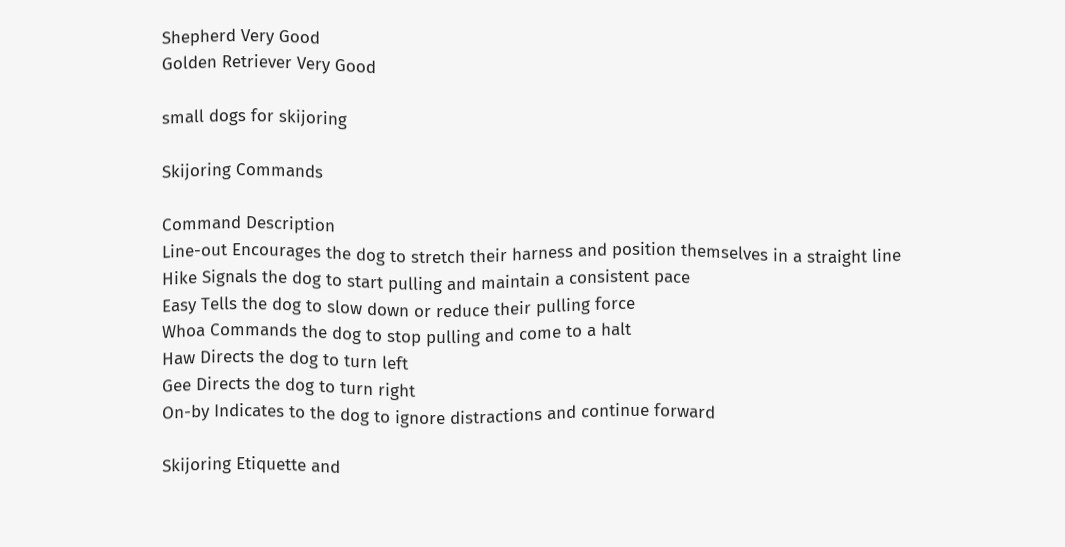Shepherd Very Good
Golden Retriever Very Good

small dogs for skijoring

Skijoring Commands

Command Description
Line-out Encourages the dog to stretch their harness and position themselves in a straight line
Hike Signals the dog to start pulling and maintain a consistent pace
Easy Tells the dog to slow down or reduce their pulling force
Whoa Commands the dog to stop pulling and come to a halt
Haw Directs the dog to turn left
Gee Directs the dog to turn right
On-by Indicates to the dog to ignore distractions and continue forward

Skijoring Etiquette and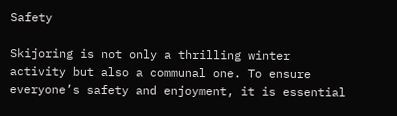Safety

Skijoring is not only a thrilling winter activity but also a communal one. To ensure everyone’s safety and enjoyment, it is essential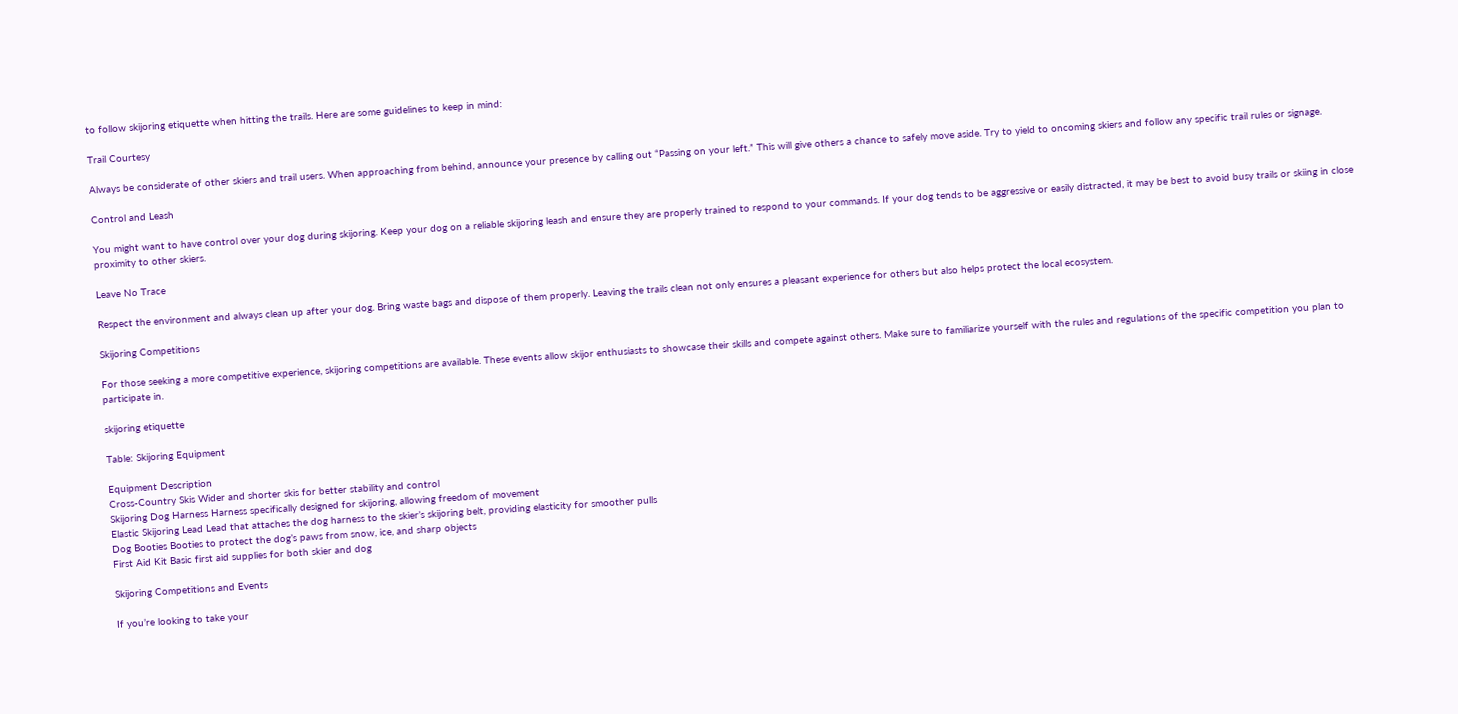to follow skijoring etiquette when hitting the trails. Here are some guidelines to keep in mind:

Trail Courtesy

Always be considerate of other skiers and trail users. When approaching from behind, announce your presence by calling out “Passing on your left.” This will give others a chance to safely move aside. Try to yield to oncoming skiers and follow any specific trail rules or signage.

Control and Leash

You might want to have control over your dog during skijoring. Keep your dog on a reliable skijoring leash and ensure they are properly trained to respond to your commands. If your dog tends to be aggressive or easily distracted, it may be best to avoid busy trails or skiing in close proximity to other skiers.

Leave No Trace

Respect the environment and always clean up after your dog. Bring waste bags and dispose of them properly. Leaving the trails clean not only ensures a pleasant experience for others but also helps protect the local ecosystem.

Skijoring Competitions

For those seeking a more competitive experience, skijoring competitions are available. These events allow skijor enthusiasts to showcase their skills and compete against others. Make sure to familiarize yourself with the rules and regulations of the specific competition you plan to participate in.

skijoring etiquette

Table: Skijoring Equipment

Equipment Description
Cross-Country Skis Wider and shorter skis for better stability and control
Skijoring Dog Harness Harness specifically designed for skijoring, allowing freedom of movement
Elastic Skijoring Lead Lead that attaches the dog harness to the skier’s skijoring belt, providing elasticity for smoother pulls
Dog Booties Booties to protect the dog’s paws from snow, ice, and sharp objects
First Aid Kit Basic first aid supplies for both skier and dog

Skijoring Competitions and Events

If you’re looking to take your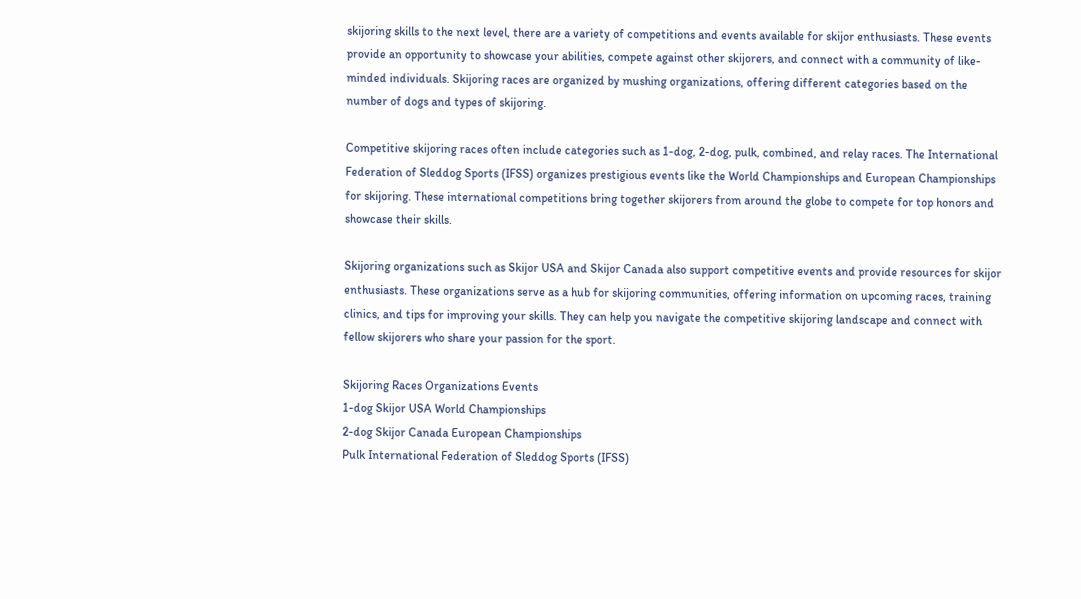skijoring skills to the next level, there are a variety of competitions and events available for skijor enthusiasts. These events provide an opportunity to showcase your abilities, compete against other skijorers, and connect with a community of like-minded individuals. Skijoring races are organized by mushing organizations, offering different categories based on the number of dogs and types of skijoring.

Competitive skijoring races often include categories such as 1-dog, 2-dog, pulk, combined, and relay races. The International Federation of Sleddog Sports (IFSS) organizes prestigious events like the World Championships and European Championships for skijoring. These international competitions bring together skijorers from around the globe to compete for top honors and showcase their skills.

Skijoring organizations such as Skijor USA and Skijor Canada also support competitive events and provide resources for skijor enthusiasts. These organizations serve as a hub for skijoring communities, offering information on upcoming races, training clinics, and tips for improving your skills. They can help you navigate the competitive skijoring landscape and connect with fellow skijorers who share your passion for the sport.

Skijoring Races Organizations Events
1-dog Skijor USA World Championships
2-dog Skijor Canada European Championships
Pulk International Federation of Sleddog Sports (IFSS)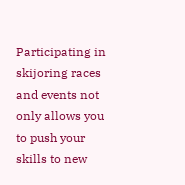Participating in skijoring races and events not only allows you to push your skills to new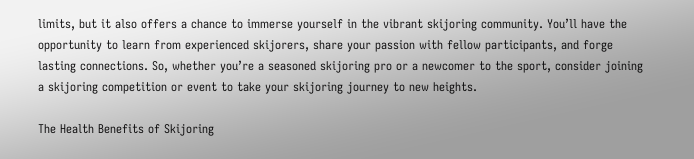limits, but it also offers a chance to immerse yourself in the vibrant skijoring community. You’ll have the opportunity to learn from experienced skijorers, share your passion with fellow participants, and forge lasting connections. So, whether you’re a seasoned skijoring pro or a newcomer to the sport, consider joining a skijoring competition or event to take your skijoring journey to new heights.

The Health Benefits of Skijoring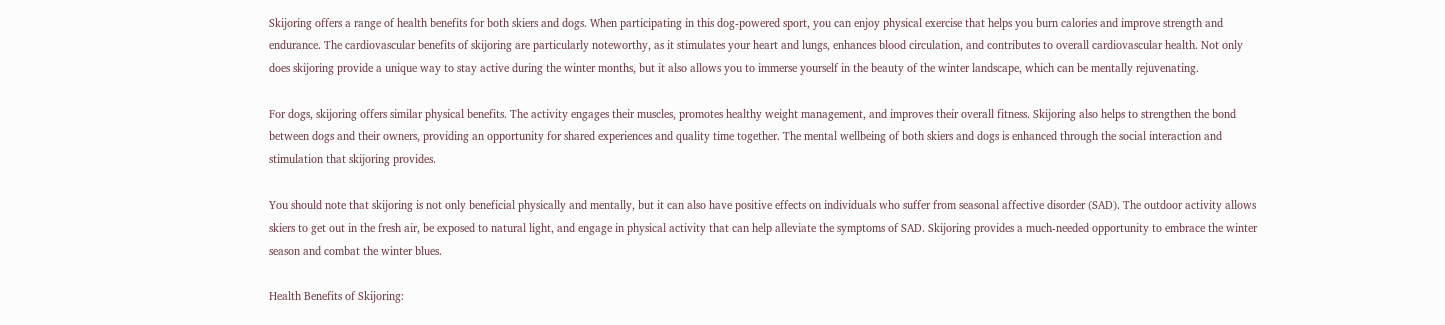Skijoring offers a range of health benefits for both skiers and dogs. When participating in this dog-powered sport, you can enjoy physical exercise that helps you burn calories and improve strength and endurance. The cardiovascular benefits of skijoring are particularly noteworthy, as it stimulates your heart and lungs, enhances blood circulation, and contributes to overall cardiovascular health. Not only does skijoring provide a unique way to stay active during the winter months, but it also allows you to immerse yourself in the beauty of the winter landscape, which can be mentally rejuvenating.

For dogs, skijoring offers similar physical benefits. The activity engages their muscles, promotes healthy weight management, and improves their overall fitness. Skijoring also helps to strengthen the bond between dogs and their owners, providing an opportunity for shared experiences and quality time together. The mental wellbeing of both skiers and dogs is enhanced through the social interaction and stimulation that skijoring provides.

You should note that skijoring is not only beneficial physically and mentally, but it can also have positive effects on individuals who suffer from seasonal affective disorder (SAD). The outdoor activity allows skiers to get out in the fresh air, be exposed to natural light, and engage in physical activity that can help alleviate the symptoms of SAD. Skijoring provides a much-needed opportunity to embrace the winter season and combat the winter blues.

Health Benefits of Skijoring: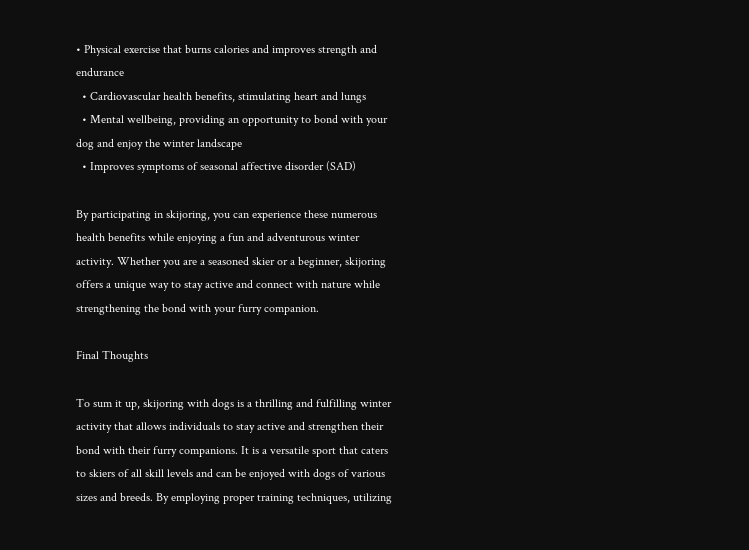• Physical exercise that burns calories and improves strength and endurance
  • Cardiovascular health benefits, stimulating heart and lungs
  • Mental wellbeing, providing an opportunity to bond with your dog and enjoy the winter landscape
  • Improves symptoms of seasonal affective disorder (SAD)

By participating in skijoring, you can experience these numerous health benefits while enjoying a fun and adventurous winter activity. Whether you are a seasoned skier or a beginner, skijoring offers a unique way to stay active and connect with nature while strengthening the bond with your furry companion.

Final Thoughts

To sum it up, skijoring with dogs is a thrilling and fulfilling winter activity that allows individuals to stay active and strengthen their bond with their furry companions. It is a versatile sport that caters to skiers of all skill levels and can be enjoyed with dogs of various sizes and breeds. By employing proper training techniques, utilizing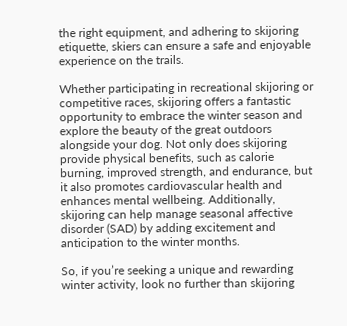the right equipment, and adhering to skijoring etiquette, skiers can ensure a safe and enjoyable experience on the trails.

Whether participating in recreational skijoring or competitive races, skijoring offers a fantastic opportunity to embrace the winter season and explore the beauty of the great outdoors alongside your dog. Not only does skijoring provide physical benefits, such as calorie burning, improved strength, and endurance, but it also promotes cardiovascular health and enhances mental wellbeing. Additionally, skijoring can help manage seasonal affective disorder (SAD) by adding excitement and anticipation to the winter months.

So, if you’re seeking a unique and rewarding winter activity, look no further than skijoring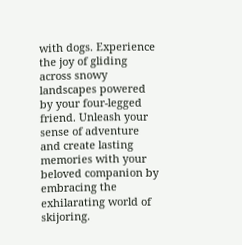with dogs. Experience the joy of gliding across snowy landscapes powered by your four-legged friend. Unleash your sense of adventure and create lasting memories with your beloved companion by embracing the exhilarating world of skijoring.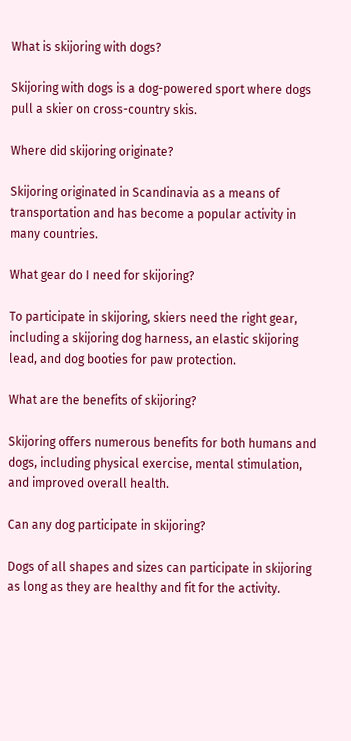What is skijoring with dogs?

Skijoring with dogs is a dog-powered sport where dogs pull a skier on cross-country skis.

Where did skijoring originate?

Skijoring originated in Scandinavia as a means of transportation and has become a popular activity in many countries.

What gear do I need for skijoring?

To participate in skijoring, skiers need the right gear, including a skijoring dog harness, an elastic skijoring lead, and dog booties for paw protection.

What are the benefits of skijoring?

Skijoring offers numerous benefits for both humans and dogs, including physical exercise, mental stimulation, and improved overall health.

Can any dog participate in skijoring?

Dogs of all shapes and sizes can participate in skijoring as long as they are healthy and fit for the activity.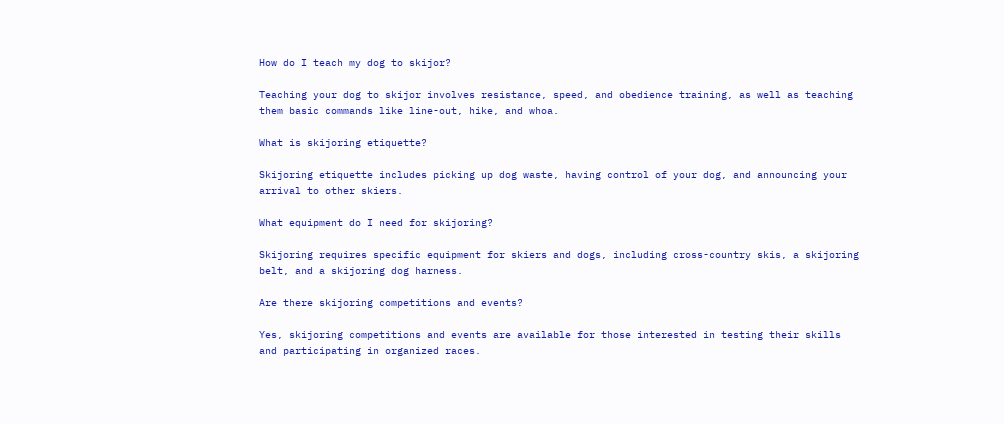How do I teach my dog to skijor?

Teaching your dog to skijor involves resistance, speed, and obedience training, as well as teaching them basic commands like line-out, hike, and whoa.

What is skijoring etiquette?

Skijoring etiquette includes picking up dog waste, having control of your dog, and announcing your arrival to other skiers.

What equipment do I need for skijoring?

Skijoring requires specific equipment for skiers and dogs, including cross-country skis, a skijoring belt, and a skijoring dog harness.

Are there skijoring competitions and events?

Yes, skijoring competitions and events are available for those interested in testing their skills and participating in organized races.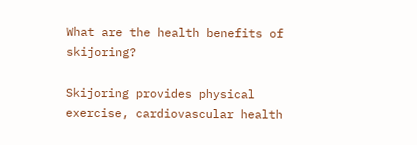What are the health benefits of skijoring?

Skijoring provides physical exercise, cardiovascular health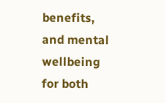benefits, and mental wellbeing for both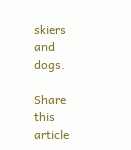skiers and dogs.

Share this article